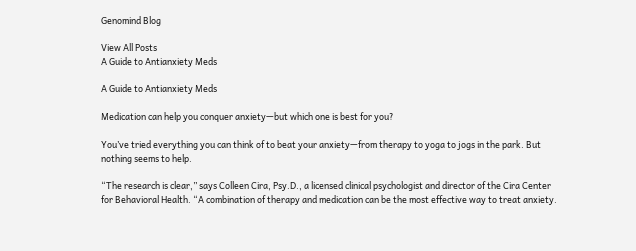Genomind Blog

View All Posts
A Guide to Antianxiety Meds

A Guide to Antianxiety Meds

Medication can help you conquer anxiety—but which one is best for you?

You’ve tried everything you can think of to beat your anxiety—from therapy to yoga to jogs in the park. But nothing seems to help.

“The research is clear,” says Colleen Cira, Psy.D., a licensed clinical psychologist and director of the Cira Center for Behavioral Health. “A combination of therapy and medication can be the most effective way to treat anxiety.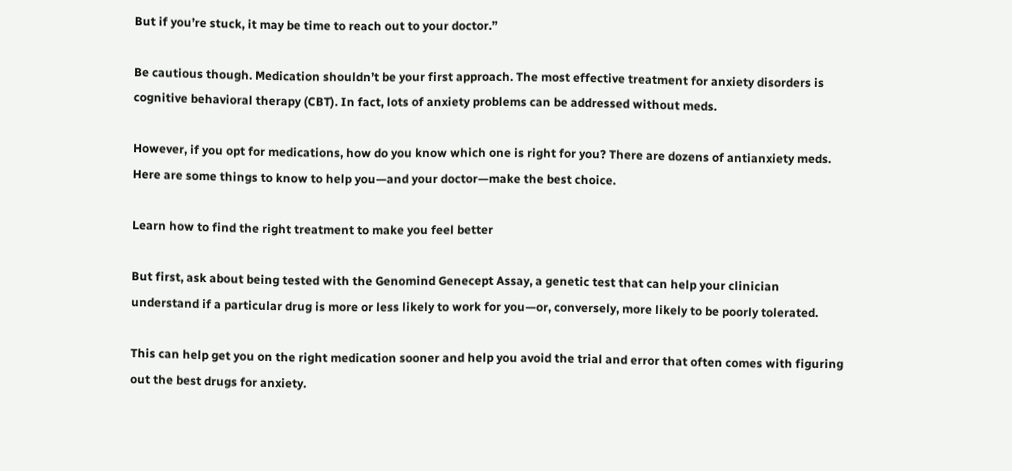But if you’re stuck, it may be time to reach out to your doctor.”

Be cautious though. Medication shouldn’t be your first approach. The most effective treatment for anxiety disorders is cognitive behavioral therapy (CBT). In fact, lots of anxiety problems can be addressed without meds.

However, if you opt for medications, how do you know which one is right for you? There are dozens of antianxiety meds. Here are some things to know to help you—and your doctor—make the best choice.

Learn how to find the right treatment to make you feel better

But first, ask about being tested with the Genomind Genecept Assay, a genetic test that can help your clinician understand if a particular drug is more or less likely to work for you—or, conversely, more likely to be poorly tolerated.

This can help get you on the right medication sooner and help you avoid the trial and error that often comes with figuring out the best drugs for anxiety.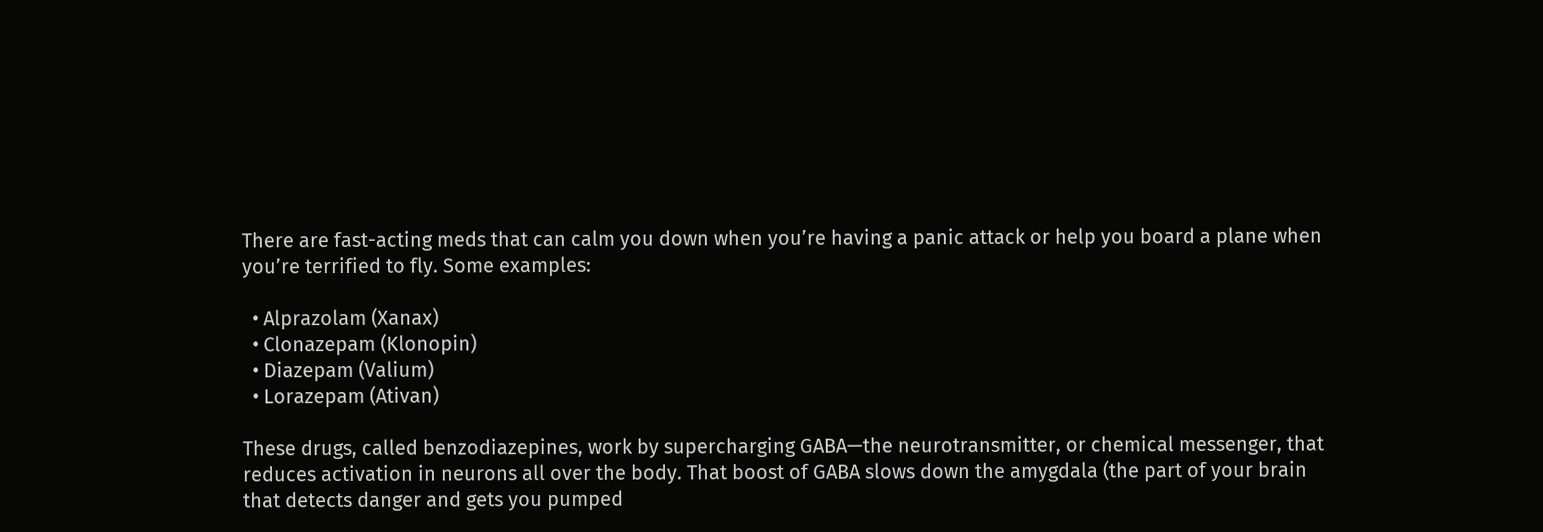There are fast-acting meds that can calm you down when you’re having a panic attack or help you board a plane when you’re terrified to fly. Some examples:

  • Alprazolam (Xanax)
  • Clonazepam (Klonopin)
  • Diazepam (Valium)
  • Lorazepam (Ativan)

These drugs, called benzodiazepines, work by supercharging GABA—the neurotransmitter, or chemical messenger, that reduces activation in neurons all over the body. That boost of GABA slows down the amygdala (the part of your brain that detects danger and gets you pumped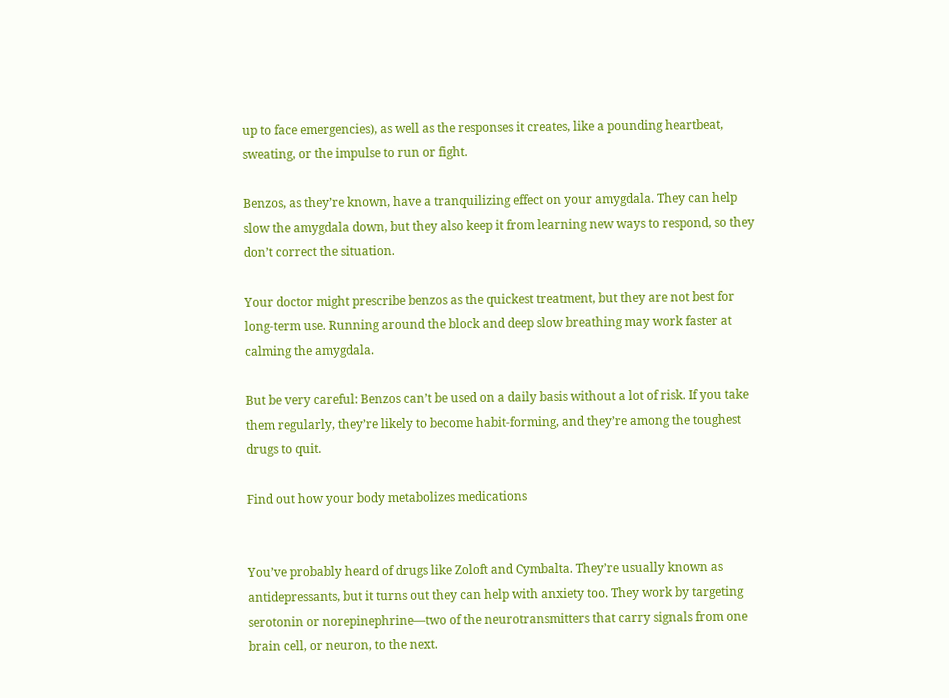up to face emergencies), as well as the responses it creates, like a pounding heartbeat, sweating, or the impulse to run or fight.

Benzos, as they’re known, have a tranquilizing effect on your amygdala. They can help slow the amygdala down, but they also keep it from learning new ways to respond, so they don’t correct the situation.

Your doctor might prescribe benzos as the quickest treatment, but they are not best for long-term use. Running around the block and deep slow breathing may work faster at calming the amygdala.

But be very careful: Benzos can’t be used on a daily basis without a lot of risk. If you take them regularly, they’re likely to become habit-forming, and they’re among the toughest drugs to quit.

Find out how your body metabolizes medications


You’ve probably heard of drugs like Zoloft and Cymbalta. They’re usually known as antidepressants, but it turns out they can help with anxiety too. They work by targeting serotonin or norepinephrine—two of the neurotransmitters that carry signals from one brain cell, or neuron, to the next.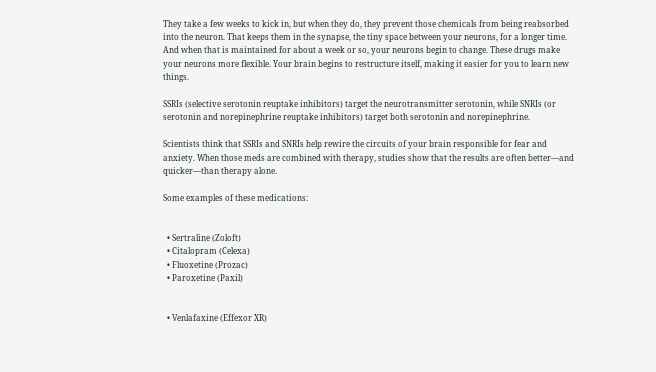They take a few weeks to kick in, but when they do, they prevent those chemicals from being reabsorbed into the neuron. That keeps them in the synapse, the tiny space between your neurons, for a longer time. And when that is maintained for about a week or so, your neurons begin to change. These drugs make your neurons more flexible. Your brain begins to restructure itself, making it easier for you to learn new things.

SSRIs (selective serotonin reuptake inhibitors) target the neurotransmitter serotonin, while SNRIs (or serotonin and norepinephrine reuptake inhibitors) target both serotonin and norepinephrine.

Scientists think that SSRIs and SNRIs help rewire the circuits of your brain responsible for fear and anxiety. When those meds are combined with therapy, studies show that the results are often better—and quicker—than therapy alone.

Some examples of these medications:


  • Sertraline (Zoloft)
  • Citalopram (Celexa)
  • Fluoxetine (Prozac)
  • Paroxetine (Paxil)


  • Venlafaxine (Effexor XR)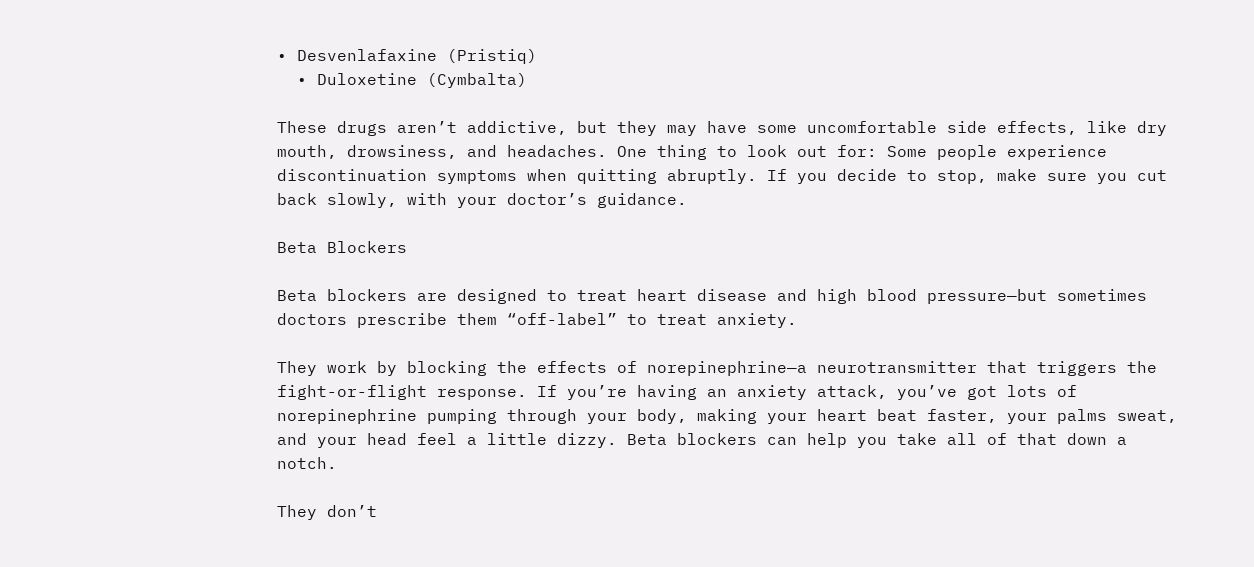• Desvenlafaxine (Pristiq)
  • Duloxetine (Cymbalta)

These drugs aren’t addictive, but they may have some uncomfortable side effects, like dry mouth, drowsiness, and headaches. One thing to look out for: Some people experience discontinuation symptoms when quitting abruptly. If you decide to stop, make sure you cut back slowly, with your doctor’s guidance.

Beta Blockers

Beta blockers are designed to treat heart disease and high blood pressure—but sometimes doctors prescribe them “off-label” to treat anxiety.

They work by blocking the effects of norepinephrine—a neurotransmitter that triggers the fight-or-flight response. If you’re having an anxiety attack, you’ve got lots of norepinephrine pumping through your body, making your heart beat faster, your palms sweat, and your head feel a little dizzy. Beta blockers can help you take all of that down a notch.

They don’t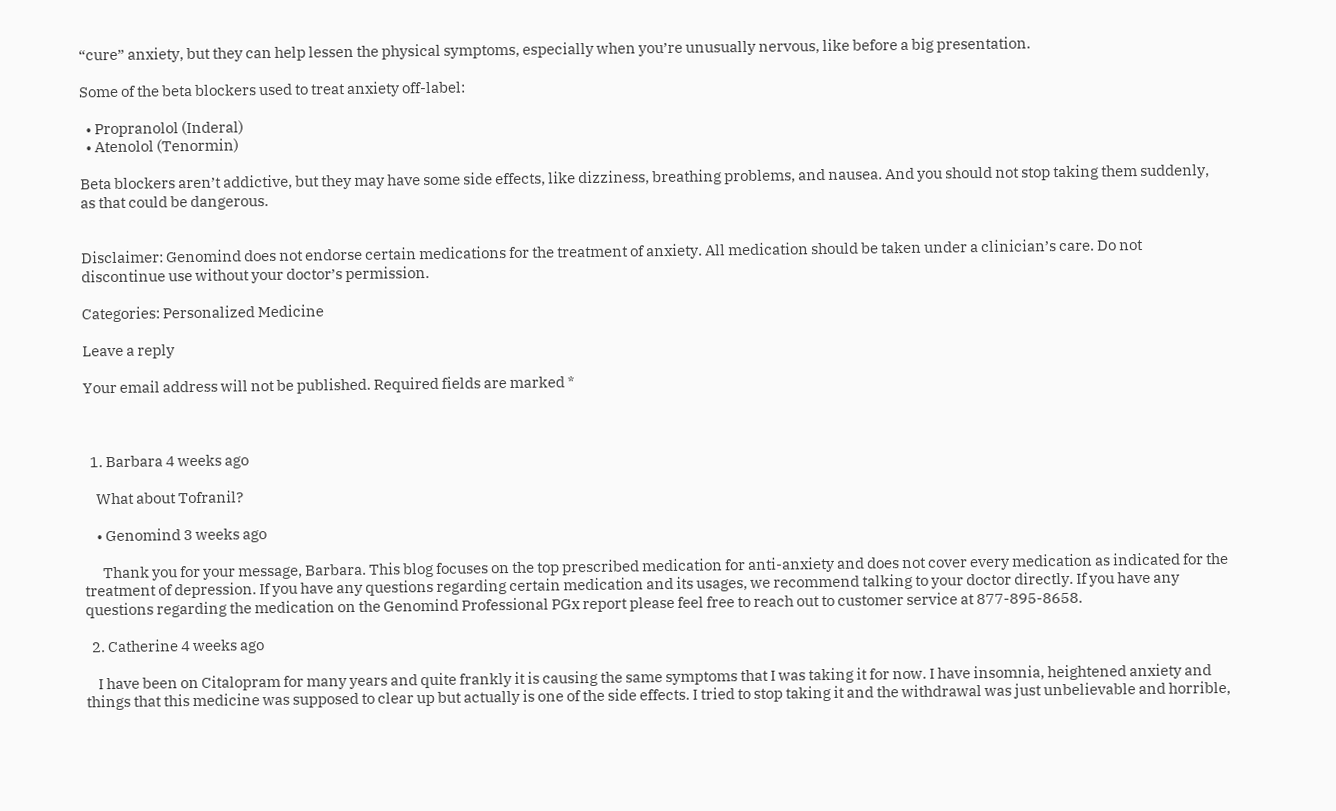“cure” anxiety, but they can help lessen the physical symptoms, especially when you’re unusually nervous, like before a big presentation.

Some of the beta blockers used to treat anxiety off-label:

  • Propranolol (Inderal)
  • Atenolol (Tenormin)

Beta blockers aren’t addictive, but they may have some side effects, like dizziness, breathing problems, and nausea. And you should not stop taking them suddenly, as that could be dangerous.


Disclaimer: Genomind does not endorse certain medications for the treatment of anxiety. All medication should be taken under a clinician’s care. Do not discontinue use without your doctor’s permission.

Categories: Personalized Medicine

Leave a reply

Your email address will not be published. Required fields are marked *



  1. Barbara 4 weeks ago

    What about Tofranil?

    • Genomind 3 weeks ago

      Thank you for your message, Barbara. This blog focuses on the top prescribed medication for anti-anxiety and does not cover every medication as indicated for the treatment of depression. If you have any questions regarding certain medication and its usages, we recommend talking to your doctor directly. If you have any questions regarding the medication on the Genomind Professional PGx report please feel free to reach out to customer service at 877-895-8658.

  2. Catherine 4 weeks ago

    I have been on Citalopram for many years and quite frankly it is causing the same symptoms that I was taking it for now. I have insomnia, heightened anxiety and things that this medicine was supposed to clear up but actually is one of the side effects. I tried to stop taking it and the withdrawal was just unbelievable and horrible,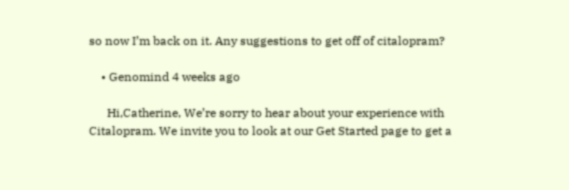so now I’m back on it. Any suggestions to get off of citalopram?

    • Genomind 4 weeks ago

      Hi,Catherine, We’re sorry to hear about your experience with Citalopram. We invite you to look at our Get Started page to get a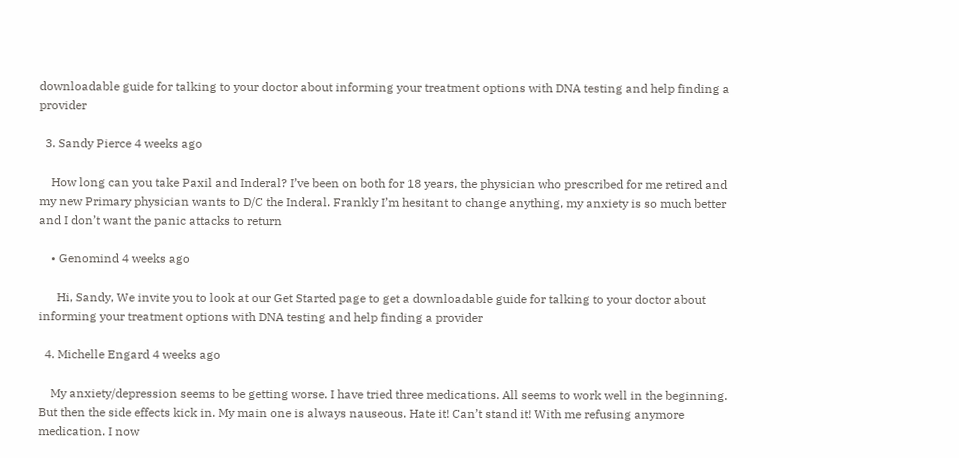downloadable guide for talking to your doctor about informing your treatment options with DNA testing and help finding a provider

  3. Sandy Pierce 4 weeks ago

    How long can you take Paxil and Inderal? I’ve been on both for 18 years, the physician who prescribed for me retired and my new Primary physician wants to D/C the Inderal. Frankly I’m hesitant to change anything, my anxiety is so much better and I don’t want the panic attacks to return

    • Genomind 4 weeks ago

      Hi, Sandy, We invite you to look at our Get Started page to get a downloadable guide for talking to your doctor about informing your treatment options with DNA testing and help finding a provider

  4. Michelle Engard 4 weeks ago

    My anxiety/depression seems to be getting worse. I have tried three medications. All seems to work well in the beginning. But then the side effects kick in. My main one is always nauseous. Hate it! Can’t stand it! With me refusing anymore medication. I now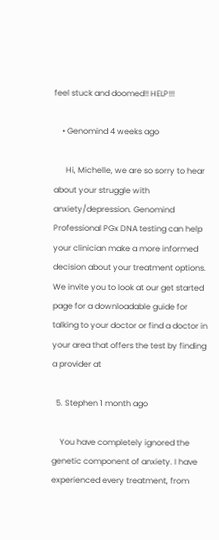feel stuck and doomed!! HELP!!!

    • Genomind 4 weeks ago

      Hi, Michelle, we are so sorry to hear about your struggle with anxiety/depression. Genomind Professional PGx DNA testing can help your clinician make a more informed decision about your treatment options. We invite you to look at our get started page for a downloadable guide for talking to your doctor or find a doctor in your area that offers the test by finding a provider at

  5. Stephen 1 month ago

    You have completely ignored the genetic component of anxiety. I have experienced every treatment, from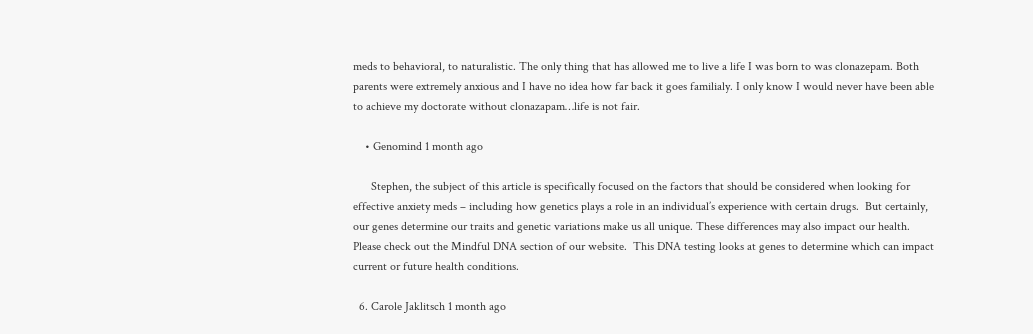meds to behavioral, to naturalistic. The only thing that has allowed me to live a life I was born to was clonazepam. Both parents were extremely anxious and I have no idea how far back it goes familialy. I only know I would never have been able to achieve my doctorate without clonazapam…life is not fair.

    • Genomind 1 month ago

      Stephen, the subject of this article is specifically focused on the factors that should be considered when looking for effective anxiety meds – including how genetics plays a role in an individual’s experience with certain drugs.  But certainly, our genes determine our traits and genetic variations make us all unique. These differences may also impact our health.  Please check out the Mindful DNA section of our website.  This DNA testing looks at genes to determine which can impact current or future health conditions.

  6. Carole Jaklitsch 1 month ago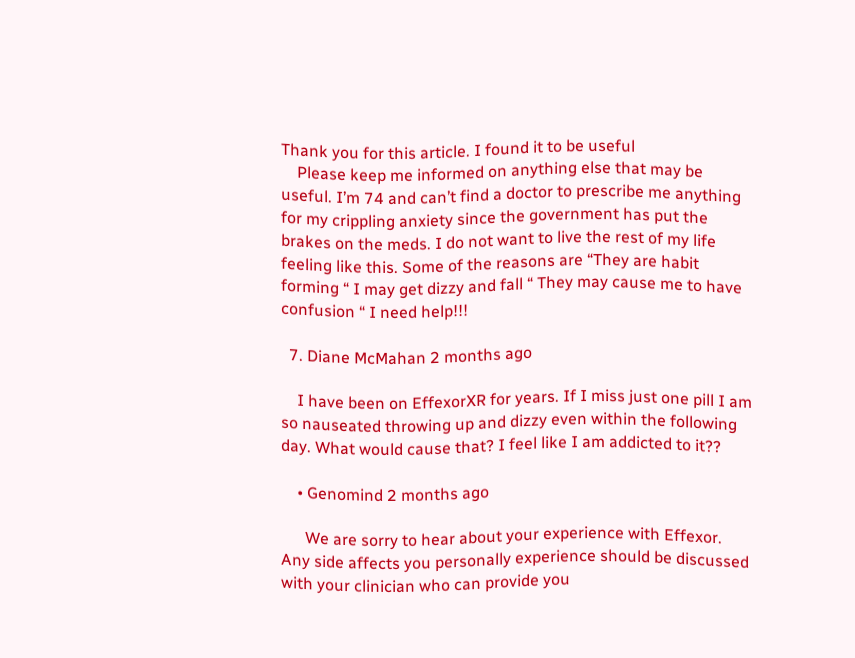Thank you for this article. I found it to be useful
    Please keep me informed on anything else that may be useful. I’m 74 and can’t find a doctor to prescribe me anything for my crippling anxiety since the government has put the brakes on the meds. I do not want to live the rest of my life feeling like this. Some of the reasons are “They are habit forming “ I may get dizzy and fall “ They may cause me to have confusion “ I need help!!!

  7. Diane McMahan 2 months ago

    I have been on EffexorXR for years. If I miss just one pill I am so nauseated throwing up and dizzy even within the following day. What would cause that? I feel like I am addicted to it??

    • Genomind 2 months ago

      We are sorry to hear about your experience with Effexor.  Any side affects you personally experience should be discussed with your clinician who can provide you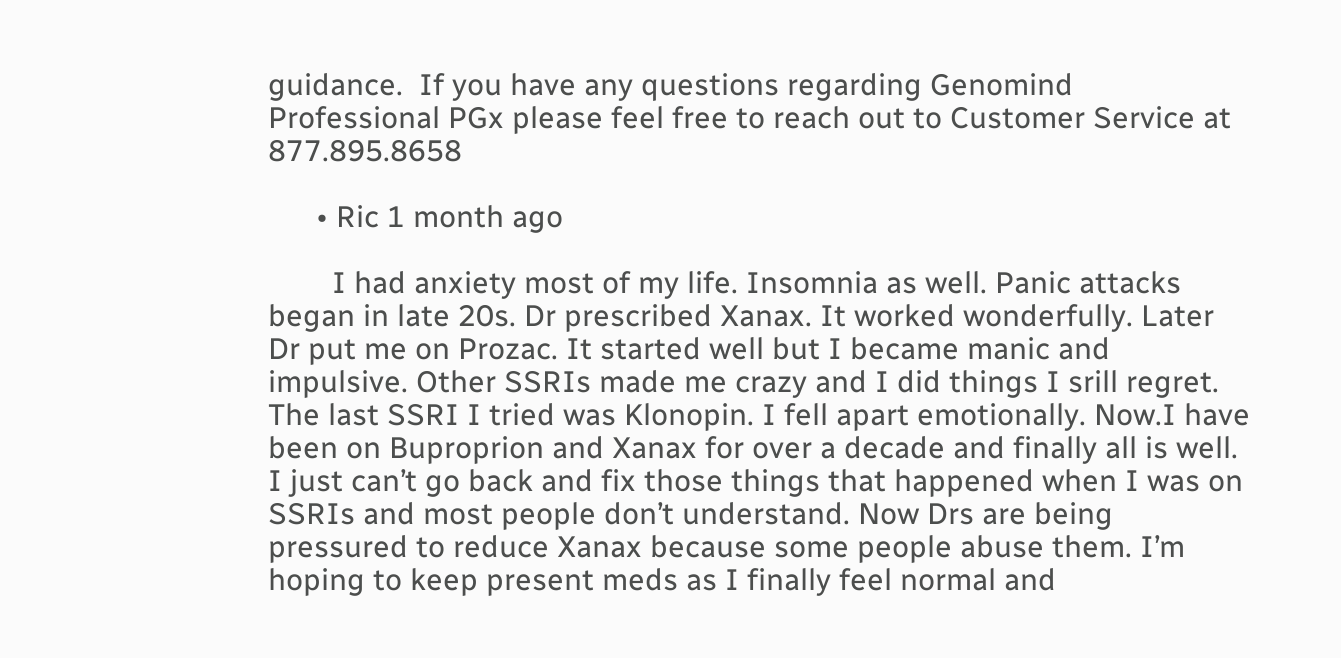guidance.  If you have any questions regarding Genomind Professional PGx please feel free to reach out to Customer Service at 877.895.8658

      • Ric 1 month ago

        I had anxiety most of my life. Insomnia as well. Panic attacks began in late 20s. Dr prescribed Xanax. It worked wonderfully. Later Dr put me on Prozac. It started well but I became manic and impulsive. Other SSRIs made me crazy and I did things I srill regret. The last SSRI I tried was Klonopin. I fell apart emotionally. Now.I have been on Buproprion and Xanax for over a decade and finally all is well. I just can’t go back and fix those things that happened when I was on SSRIs and most people don’t understand. Now Drs are being pressured to reduce Xanax because some people abuse them. I’m hoping to keep present meds as I finally feel normal and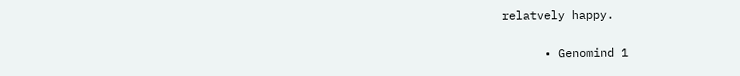relatvely happy.

      • Genomind 1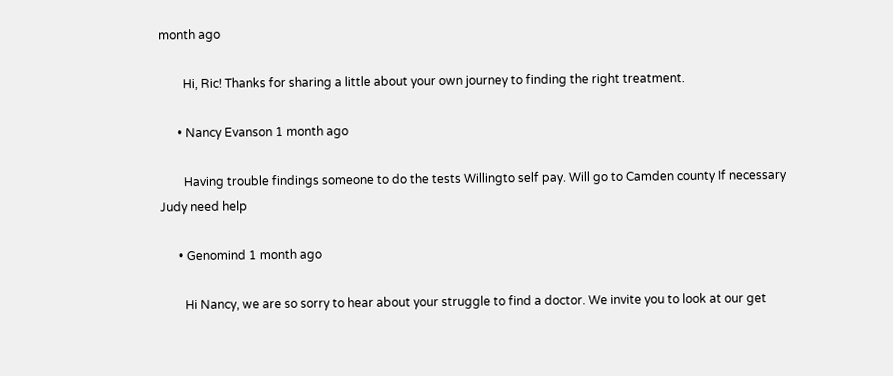month ago

        Hi, Ric! Thanks for sharing a little about your own journey to finding the right treatment.

      • Nancy Evanson 1 month ago

        Having trouble findings someone to do the tests Willingto self pay. Will go to Camden county If necessary Judy need help

      • Genomind 1 month ago

        Hi Nancy, we are so sorry to hear about your struggle to find a doctor. We invite you to look at our get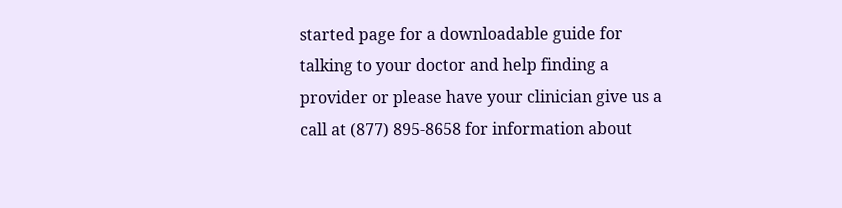started page for a downloadable guide for talking to your doctor and help finding a provider or please have your clinician give us a call at (877) 895-8658 for information about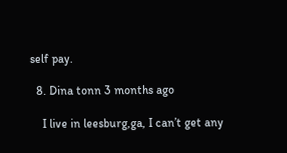self pay.

  8. Dina tonn 3 months ago

    I live in leesburg,ga, I can’t get any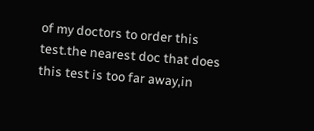of my doctors to order this test.the nearest doc that does this test is too far away,in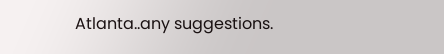Atlanta..any suggestions.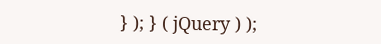} ); } ( jQuery ) );